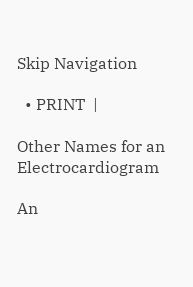Skip Navigation

  • PRINT  |

Other Names for an Electrocardiogram

An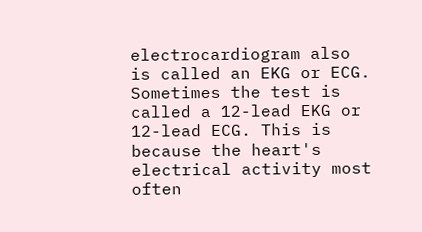electrocardiogram also is called an EKG or ECG. Sometimes the test is called a 12-lead EKG or 12-lead ECG. This is because the heart's electrical activity most often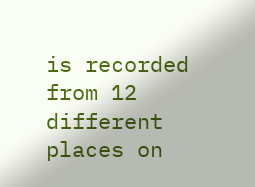is recorded from 12 different places on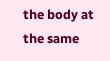the body at the same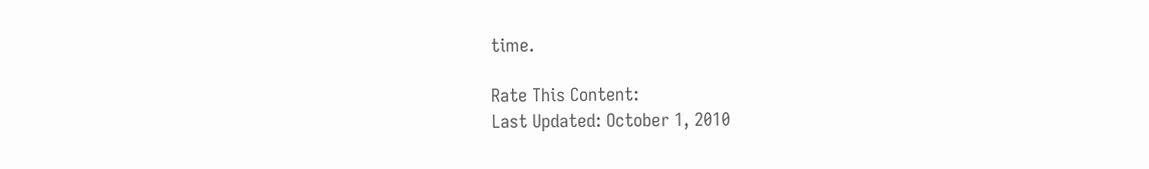time.

Rate This Content:
Last Updated: October 1, 2010